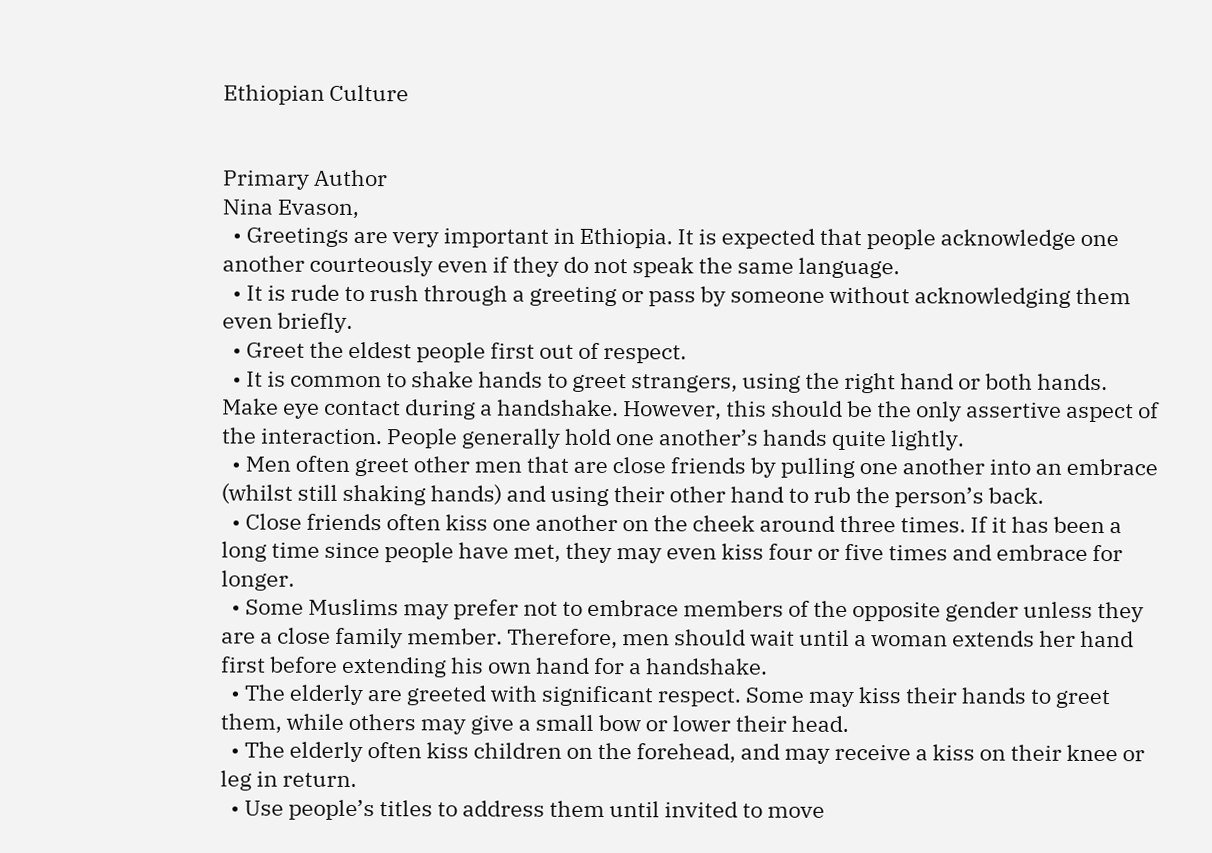Ethiopian Culture


Primary Author
Nina Evason,
  • Greetings are very important in Ethiopia. It is expected that people acknowledge one another courteously even if they do not speak the same language.
  • It is rude to rush through a greeting or pass by someone without acknowledging them even briefly.
  • Greet the eldest people first out of respect.
  • It is common to shake hands to greet strangers, using the right hand or both hands. Make eye contact during a handshake. However, this should be the only assertive aspect of the interaction. People generally hold one another’s hands quite lightly.
  • Men often greet other men that are close friends by pulling one another into an embrace (whilst still shaking hands) and using their other hand to rub the person’s back.
  • Close friends often kiss one another on the cheek around three times. If it has been a long time since people have met, they may even kiss four or five times and embrace for longer.
  • Some Muslims may prefer not to embrace members of the opposite gender unless they are a close family member. Therefore, men should wait until a woman extends her hand first before extending his own hand for a handshake.
  • The elderly are greeted with significant respect. Some may kiss their hands to greet them, while others may give a small bow or lower their head.
  • The elderly often kiss children on the forehead, and may receive a kiss on their knee or leg in return.
  • Use people’s titles to address them until invited to move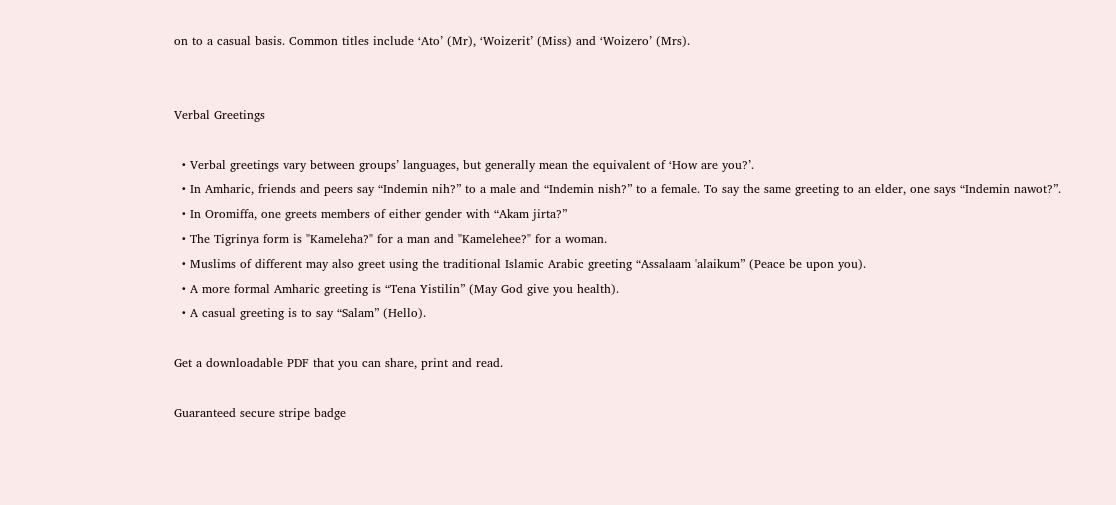on to a casual basis. Common titles include ‘Ato’ (Mr), ‘Woizerit’ (Miss) and ‘Woizero’ (Mrs).


Verbal Greetings

  • Verbal greetings vary between groups’ languages, but generally mean the equivalent of ‘How are you?’.
  • In Amharic, friends and peers say “Indemin nih?” to a male and “Indemin nish?” to a female. To say the same greeting to an elder, one says “Indemin nawot?”.
  • In Oromiffa, one greets members of either gender with “Akam jirta?”
  • The Tigrinya form is "Kameleha?" for a man and "Kamelehee?" for a woman.
  • Muslims of different may also greet using the traditional Islamic Arabic greeting “Assalaam 'alaikum” (Peace be upon you).
  • A more formal Amharic greeting is “Tena Yistilin” (May God give you health).
  • A casual greeting is to say “Salam” (Hello).

Get a downloadable PDF that you can share, print and read.

Guaranteed secure stripe badge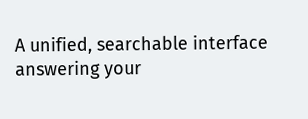A unified, searchable interface answering your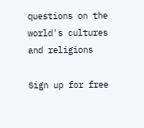questions on the world's cultures and religions

Sign up for free